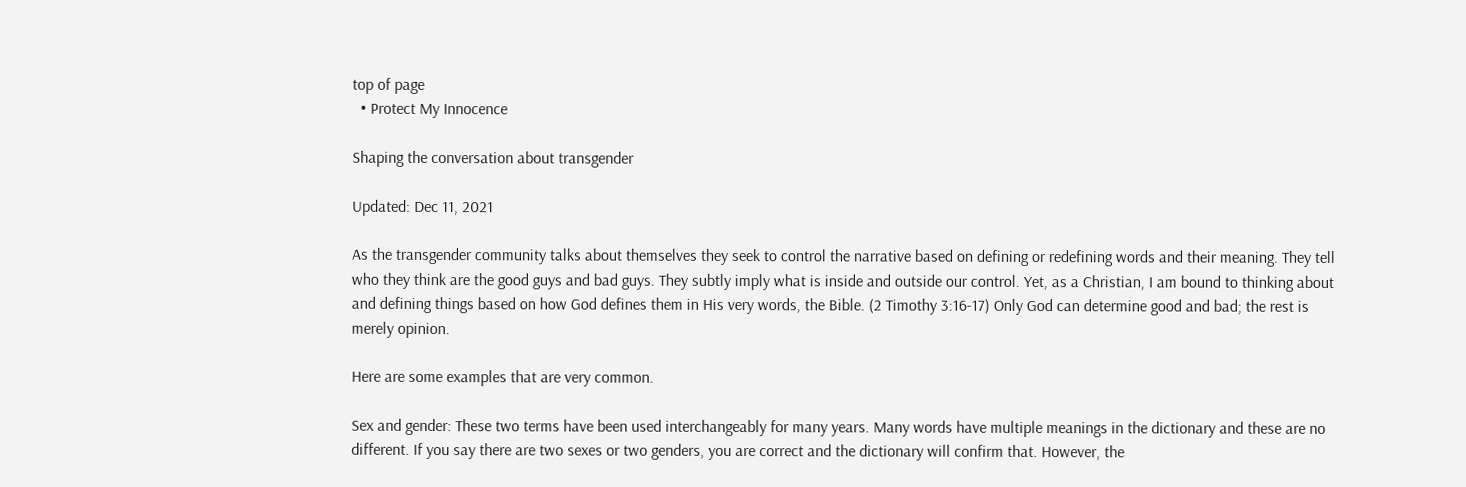top of page
  • Protect My Innocence

Shaping the conversation about transgender

Updated: Dec 11, 2021

As the transgender community talks about themselves they seek to control the narrative based on defining or redefining words and their meaning. They tell who they think are the good guys and bad guys. They subtly imply what is inside and outside our control. Yet, as a Christian, I am bound to thinking about and defining things based on how God defines them in His very words, the Bible. (2 Timothy 3:16-17) Only God can determine good and bad; the rest is merely opinion.

Here are some examples that are very common.

Sex and gender: These two terms have been used interchangeably for many years. Many words have multiple meanings in the dictionary and these are no different. If you say there are two sexes or two genders, you are correct and the dictionary will confirm that. However, the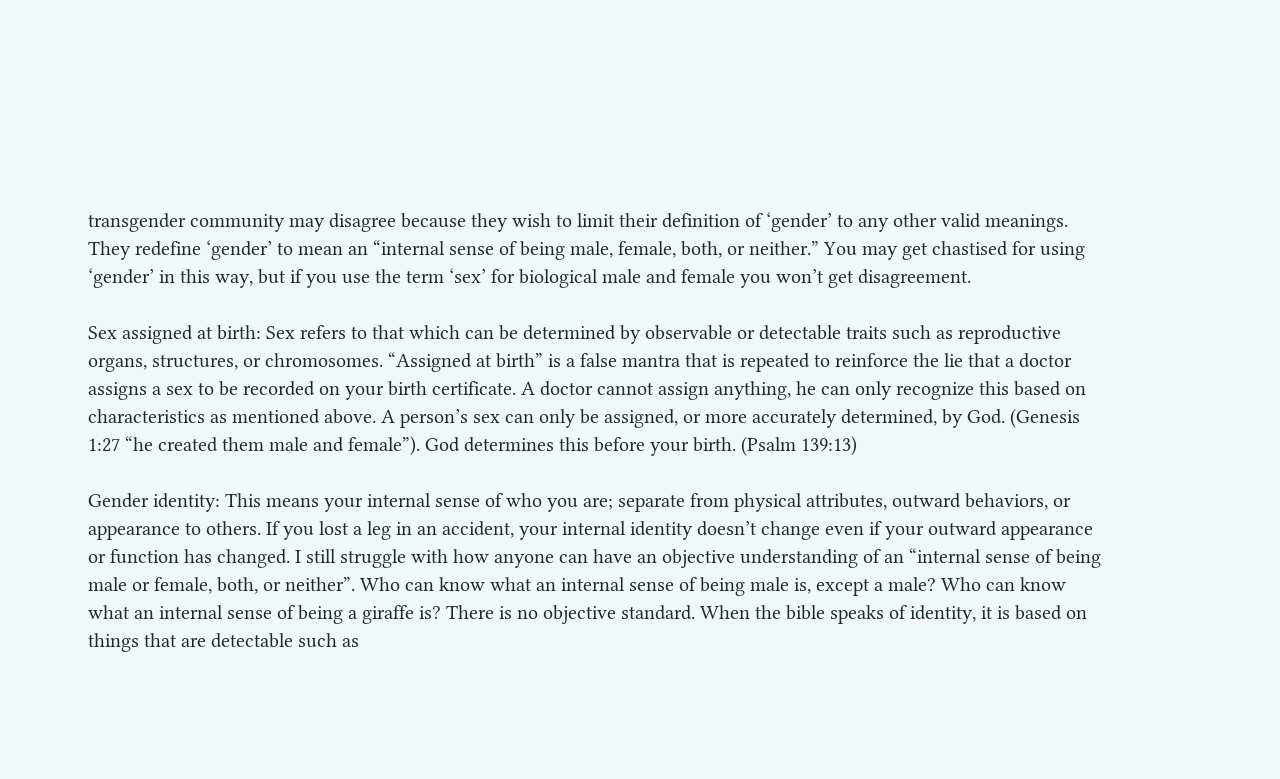transgender community may disagree because they wish to limit their definition of ‘gender’ to any other valid meanings. They redefine ‘gender’ to mean an “internal sense of being male, female, both, or neither.” You may get chastised for using ‘gender’ in this way, but if you use the term ‘sex’ for biological male and female you won’t get disagreement.

Sex assigned at birth: Sex refers to that which can be determined by observable or detectable traits such as reproductive organs, structures, or chromosomes. “Assigned at birth” is a false mantra that is repeated to reinforce the lie that a doctor assigns a sex to be recorded on your birth certificate. A doctor cannot assign anything, he can only recognize this based on characteristics as mentioned above. A person’s sex can only be assigned, or more accurately determined, by God. (Genesis 1:27 “he created them male and female”). God determines this before your birth. (Psalm 139:13)

Gender identity: This means your internal sense of who you are; separate from physical attributes, outward behaviors, or appearance to others. If you lost a leg in an accident, your internal identity doesn’t change even if your outward appearance or function has changed. I still struggle with how anyone can have an objective understanding of an “internal sense of being male or female, both, or neither”. Who can know what an internal sense of being male is, except a male? Who can know what an internal sense of being a giraffe is? There is no objective standard. When the bible speaks of identity, it is based on things that are detectable such as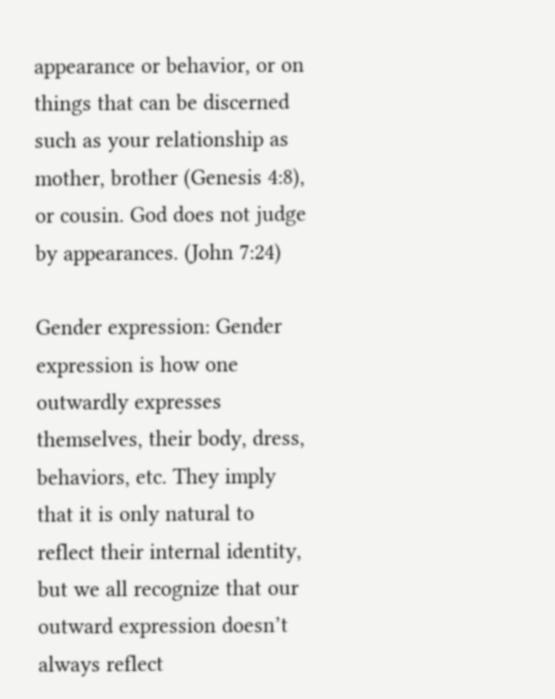appearance or behavior, or on things that can be discerned such as your relationship as mother, brother (Genesis 4:8), or cousin. God does not judge by appearances. (John 7:24)

Gender expression: Gender expression is how one outwardly expresses themselves, their body, dress, behaviors, etc. They imply that it is only natural to reflect their internal identity, but we all recognize that our outward expression doesn’t always reflect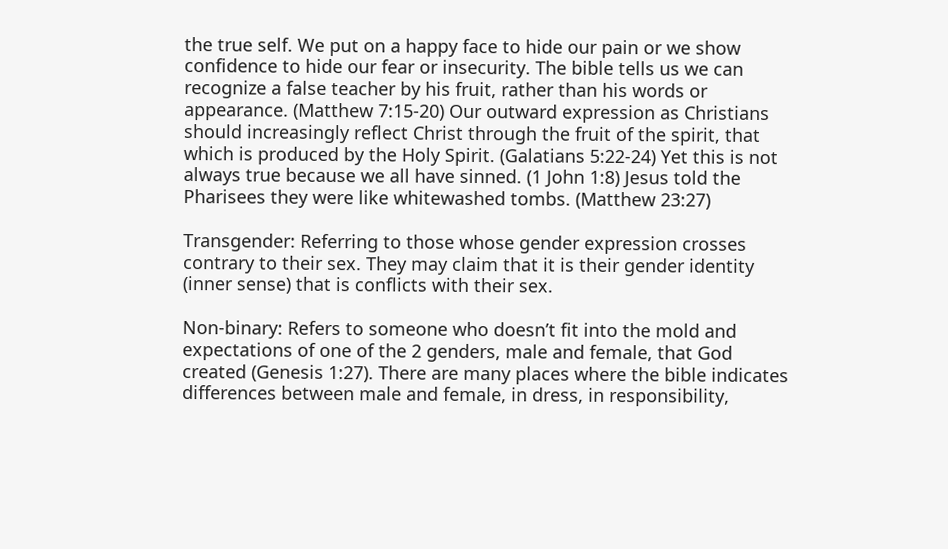the true self. We put on a happy face to hide our pain or we show confidence to hide our fear or insecurity. The bible tells us we can recognize a false teacher by his fruit, rather than his words or appearance. (Matthew 7:15-20) Our outward expression as Christians should increasingly reflect Christ through the fruit of the spirit, that which is produced by the Holy Spirit. (Galatians 5:22-24) Yet this is not always true because we all have sinned. (1 John 1:8) Jesus told the Pharisees they were like whitewashed tombs. (Matthew 23:27)

Transgender: Referring to those whose gender expression crosses contrary to their sex. They may claim that it is their gender identity (inner sense) that is conflicts with their sex.

Non-binary: Refers to someone who doesn’t fit into the mold and expectations of one of the 2 genders, male and female, that God created (Genesis 1:27). There are many places where the bible indicates differences between male and female, in dress, in responsibility,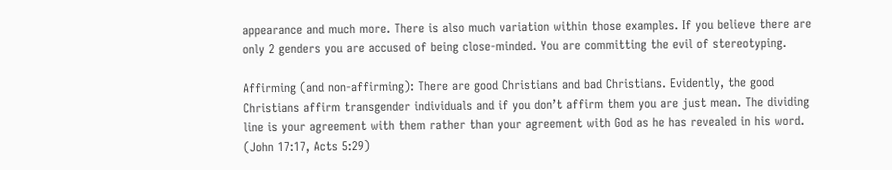appearance and much more. There is also much variation within those examples. If you believe there are only 2 genders you are accused of being close-minded. You are committing the evil of stereotyping.

Affirming (and non-affirming): There are good Christians and bad Christians. Evidently, the good Christians affirm transgender individuals and if you don’t affirm them you are just mean. The dividing line is your agreement with them rather than your agreement with God as he has revealed in his word. (John 17:17, Acts 5:29)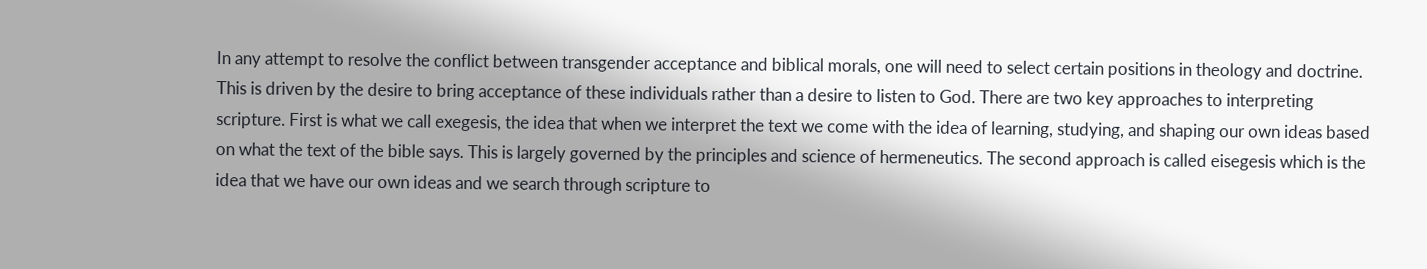In any attempt to resolve the conflict between transgender acceptance and biblical morals, one will need to select certain positions in theology and doctrine. This is driven by the desire to bring acceptance of these individuals rather than a desire to listen to God. There are two key approaches to interpreting scripture. First is what we call exegesis, the idea that when we interpret the text we come with the idea of learning, studying, and shaping our own ideas based on what the text of the bible says. This is largely governed by the principles and science of hermeneutics. The second approach is called eisegesis which is the idea that we have our own ideas and we search through scripture to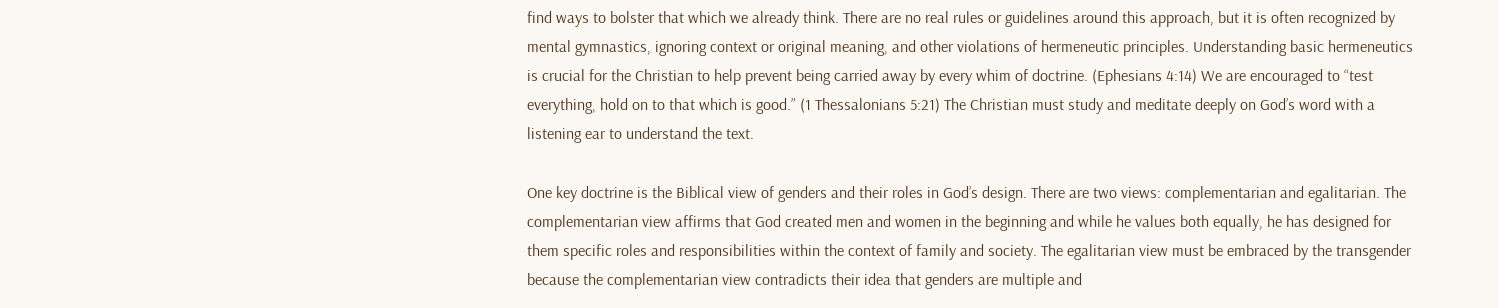find ways to bolster that which we already think. There are no real rules or guidelines around this approach, but it is often recognized by mental gymnastics, ignoring context or original meaning, and other violations of hermeneutic principles. Understanding basic hermeneutics is crucial for the Christian to help prevent being carried away by every whim of doctrine. (Ephesians 4:14) We are encouraged to “test everything, hold on to that which is good.” (1 Thessalonians 5:21) The Christian must study and meditate deeply on God’s word with a listening ear to understand the text.

One key doctrine is the Biblical view of genders and their roles in God’s design. There are two views: complementarian and egalitarian. The complementarian view affirms that God created men and women in the beginning and while he values both equally, he has designed for them specific roles and responsibilities within the context of family and society. The egalitarian view must be embraced by the transgender because the complementarian view contradicts their idea that genders are multiple and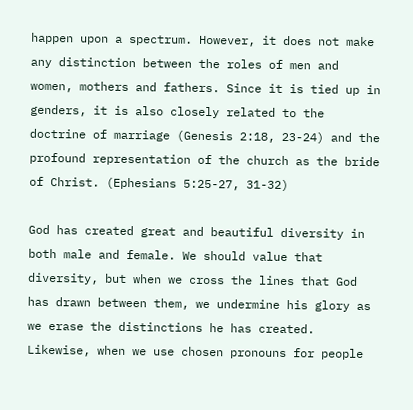happen upon a spectrum. However, it does not make any distinction between the roles of men and women, mothers and fathers. Since it is tied up in genders, it is also closely related to the doctrine of marriage (Genesis 2:18, 23-24) and the profound representation of the church as the bride of Christ. (Ephesians 5:25-27, 31-32)

God has created great and beautiful diversity in both male and female. We should value that diversity, but when we cross the lines that God has drawn between them, we undermine his glory as we erase the distinctions he has created. Likewise, when we use chosen pronouns for people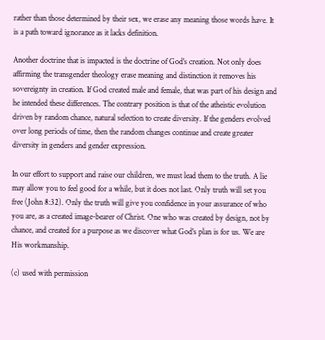rather than those determined by their sex, we erase any meaning those words have. It is a path toward ignorance as it lacks definition.

Another doctrine that is impacted is the doctrine of God’s creation. Not only does affirming the transgender theology erase meaning and distinction it removes his sovereignty in creation. If God created male and female, that was part of his design and he intended these differences. The contrary position is that of the atheistic evolution driven by random chance, natural selection to create diversity. If the genders evolved over long periods of time, then the random changes continue and create greater diversity in genders and gender expression.

In our effort to support and raise our children, we must lead them to the truth. A lie may allow you to feel good for a while, but it does not last. Only truth will set you free (John 8:32). Only the truth will give you confidence in your assurance of who you are, as a created image-bearer of Christ. One who was created by design, not by chance, and created for a purpose as we discover what God’s plan is for us. We are His workmanship.

(c) used with permission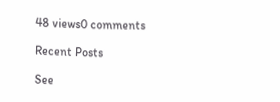48 views0 comments

Recent Posts

See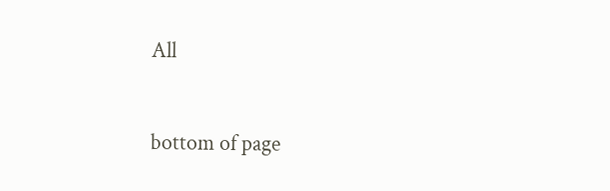All


bottom of page